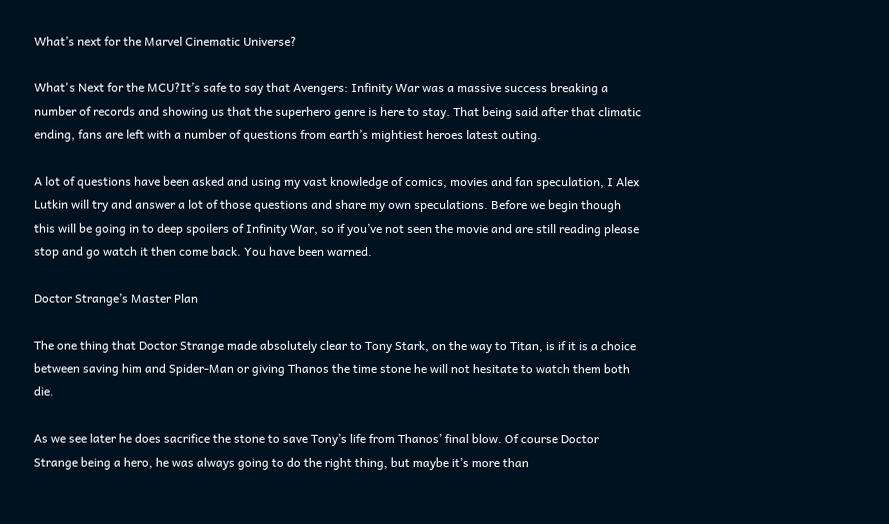What’s next for the Marvel Cinematic Universe?

What's Next for the MCU?It’s safe to say that Avengers: Infinity War was a massive success breaking a number of records and showing us that the superhero genre is here to stay. That being said after that climatic ending, fans are left with a number of questions from earth’s mightiest heroes latest outing.

A lot of questions have been asked and using my vast knowledge of comics, movies and fan speculation, I Alex Lutkin will try and answer a lot of those questions and share my own speculations. Before we begin though this will be going in to deep spoilers of Infinity War, so if you’ve not seen the movie and are still reading please stop and go watch it then come back. You have been warned.

Doctor Strange’s Master Plan

The one thing that Doctor Strange made absolutely clear to Tony Stark, on the way to Titan, is if it is a choice between saving him and Spider-Man or giving Thanos the time stone he will not hesitate to watch them both die.

As we see later he does sacrifice the stone to save Tony’s life from Thanos’ final blow. Of course Doctor Strange being a hero, he was always going to do the right thing, but maybe it’s more than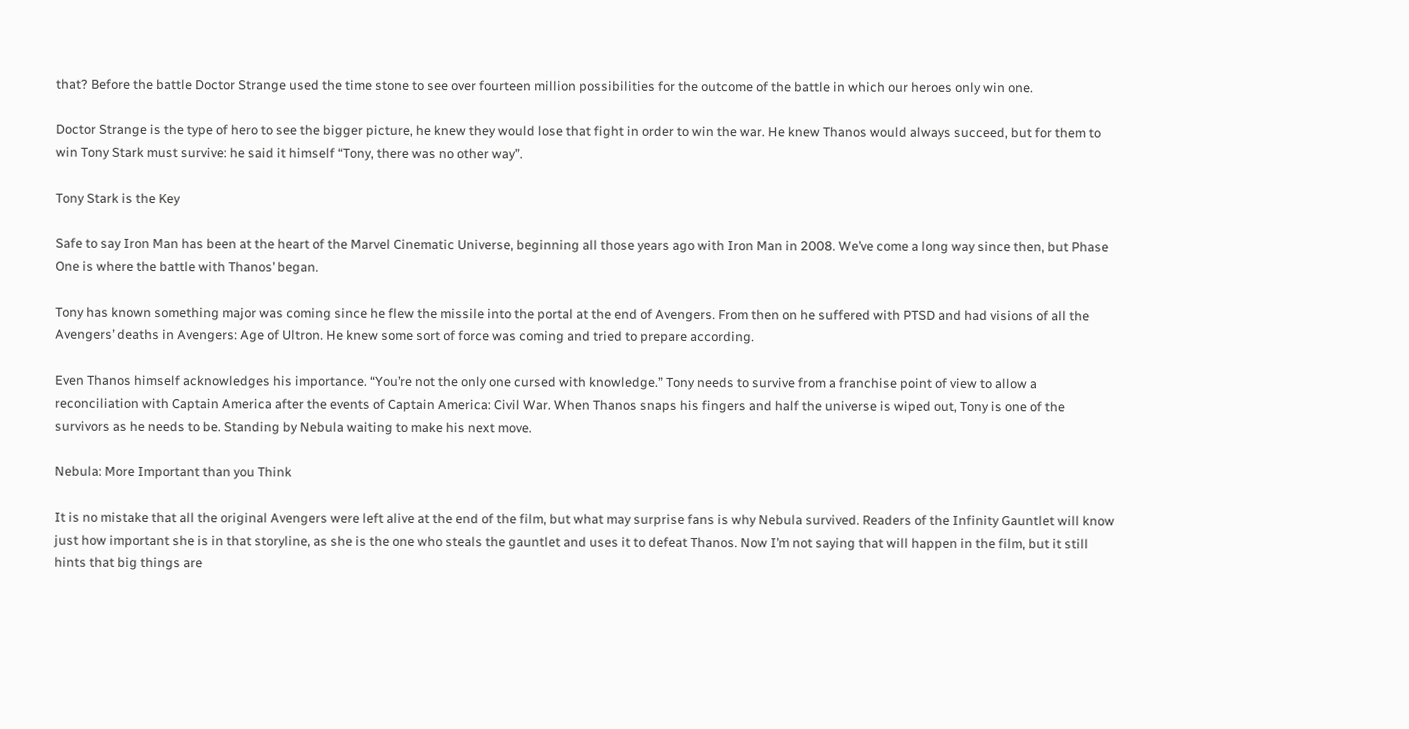that? Before the battle Doctor Strange used the time stone to see over fourteen million possibilities for the outcome of the battle in which our heroes only win one.

Doctor Strange is the type of hero to see the bigger picture, he knew they would lose that fight in order to win the war. He knew Thanos would always succeed, but for them to win Tony Stark must survive: he said it himself “Tony, there was no other way”.

Tony Stark is the Key

Safe to say Iron Man has been at the heart of the Marvel Cinematic Universe, beginning all those years ago with Iron Man in 2008. We’ve come a long way since then, but Phase One is where the battle with Thanos’ began.

Tony has known something major was coming since he flew the missile into the portal at the end of Avengers. From then on he suffered with PTSD and had visions of all the Avengers’ deaths in Avengers: Age of Ultron. He knew some sort of force was coming and tried to prepare according.

Even Thanos himself acknowledges his importance. “You’re not the only one cursed with knowledge.” Tony needs to survive from a franchise point of view to allow a reconciliation with Captain America after the events of Captain America: Civil War. When Thanos snaps his fingers and half the universe is wiped out, Tony is one of the survivors as he needs to be. Standing by Nebula waiting to make his next move.

Nebula: More Important than you Think

It is no mistake that all the original Avengers were left alive at the end of the film, but what may surprise fans is why Nebula survived. Readers of the Infinity Gauntlet will know just how important she is in that storyline, as she is the one who steals the gauntlet and uses it to defeat Thanos. Now I’m not saying that will happen in the film, but it still hints that big things are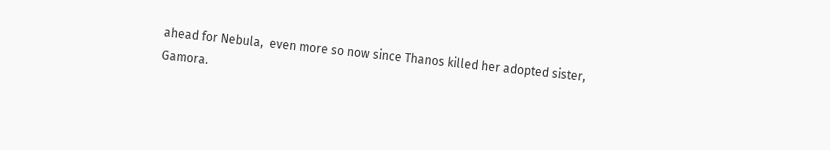ahead for Nebula,  even more so now since Thanos killed her adopted sister, Gamora.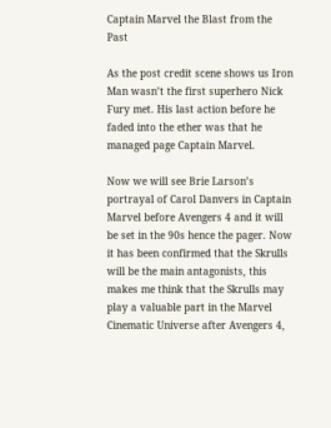Captain Marvel the Blast from the Past

As the post credit scene shows us Iron Man wasn’t the first superhero Nick Fury met. His last action before he faded into the ether was that he managed page Captain Marvel.

Now we will see Brie Larson’s portrayal of Carol Danvers in Captain Marvel before Avengers 4 and it will be set in the 90s hence the pager. Now it has been confirmed that the Skrulls will be the main antagonists, this makes me think that the Skrulls may play a valuable part in the Marvel Cinematic Universe after Avengers 4,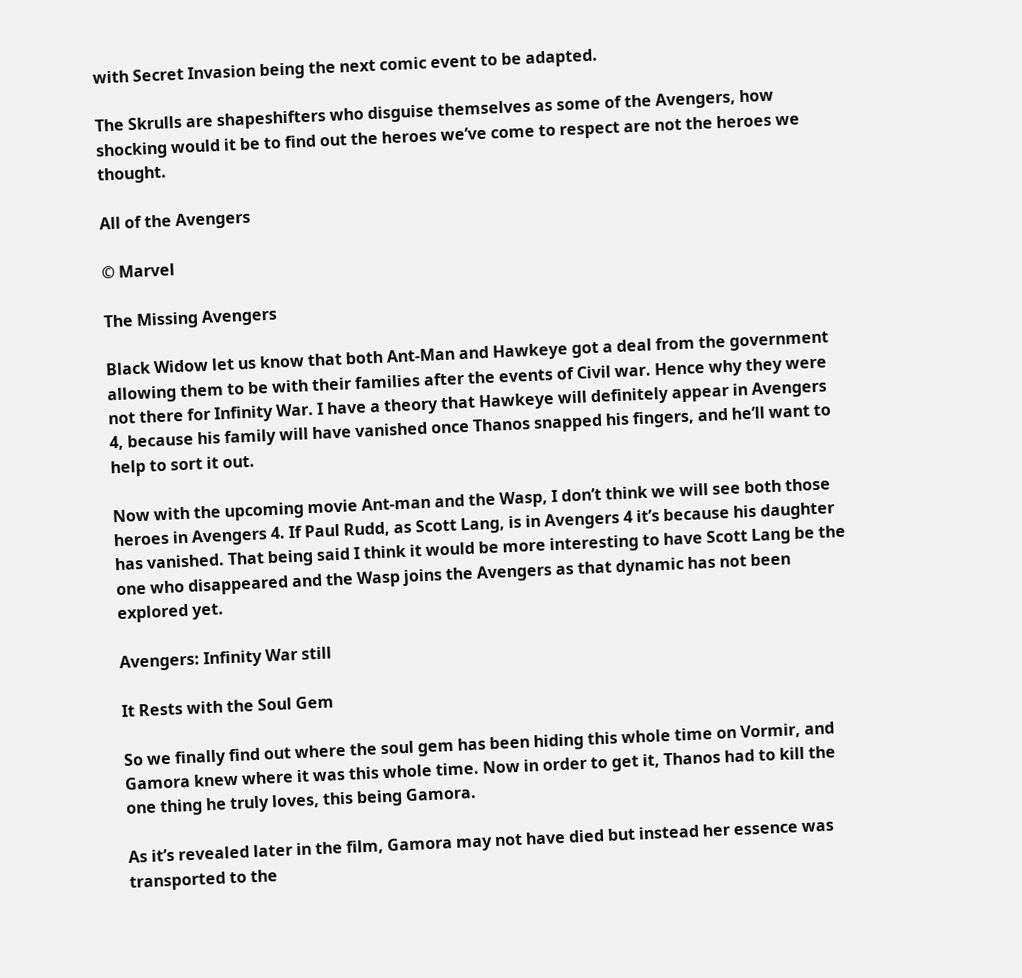with Secret Invasion being the next comic event to be adapted.

The Skrulls are shapeshifters who disguise themselves as some of the Avengers, how shocking would it be to find out the heroes we’ve come to respect are not the heroes we thought.

All of the Avengers

© Marvel

The Missing Avengers

Black Widow let us know that both Ant-Man and Hawkeye got a deal from the government allowing them to be with their families after the events of Civil war. Hence why they were not there for Infinity War. I have a theory that Hawkeye will definitely appear in Avengers 4, because his family will have vanished once Thanos snapped his fingers, and he’ll want to help to sort it out.

Now with the upcoming movie Ant-man and the Wasp, I don’t think we will see both those heroes in Avengers 4. If Paul Rudd, as Scott Lang, is in Avengers 4 it’s because his daughter has vanished. That being said I think it would be more interesting to have Scott Lang be the one who disappeared and the Wasp joins the Avengers as that dynamic has not been explored yet.

Avengers: Infinity War still

It Rests with the Soul Gem

So we finally find out where the soul gem has been hiding this whole time on Vormir, and Gamora knew where it was this whole time. Now in order to get it, Thanos had to kill the one thing he truly loves, this being Gamora.

As it’s revealed later in the film, Gamora may not have died but instead her essence was transported to the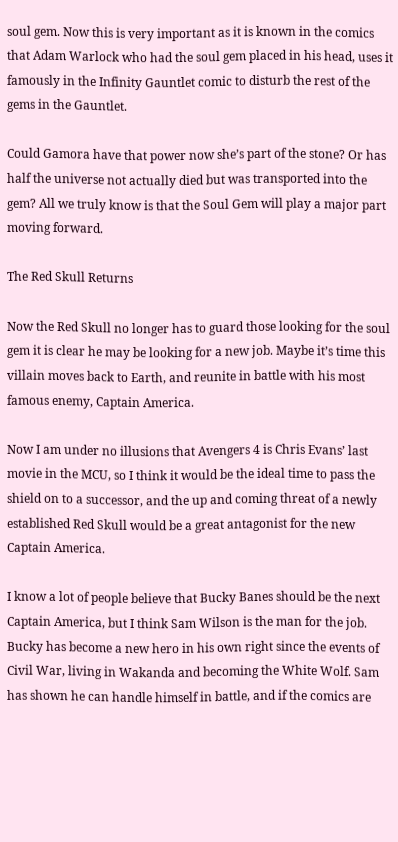soul gem. Now this is very important as it is known in the comics that Adam Warlock who had the soul gem placed in his head, uses it famously in the Infinity Gauntlet comic to disturb the rest of the gems in the Gauntlet.

Could Gamora have that power now she’s part of the stone? Or has half the universe not actually died but was transported into the gem? All we truly know is that the Soul Gem will play a major part moving forward.

The Red Skull Returns

Now the Red Skull no longer has to guard those looking for the soul gem it is clear he may be looking for a new job. Maybe it’s time this villain moves back to Earth, and reunite in battle with his most famous enemy, Captain America.

Now I am under no illusions that Avengers 4 is Chris Evans’ last movie in the MCU, so I think it would be the ideal time to pass the shield on to a successor, and the up and coming threat of a newly established Red Skull would be a great antagonist for the new Captain America.

I know a lot of people believe that Bucky Banes should be the next Captain America, but I think Sam Wilson is the man for the job. Bucky has become a new hero in his own right since the events of Civil War, living in Wakanda and becoming the White Wolf. Sam has shown he can handle himself in battle, and if the comics are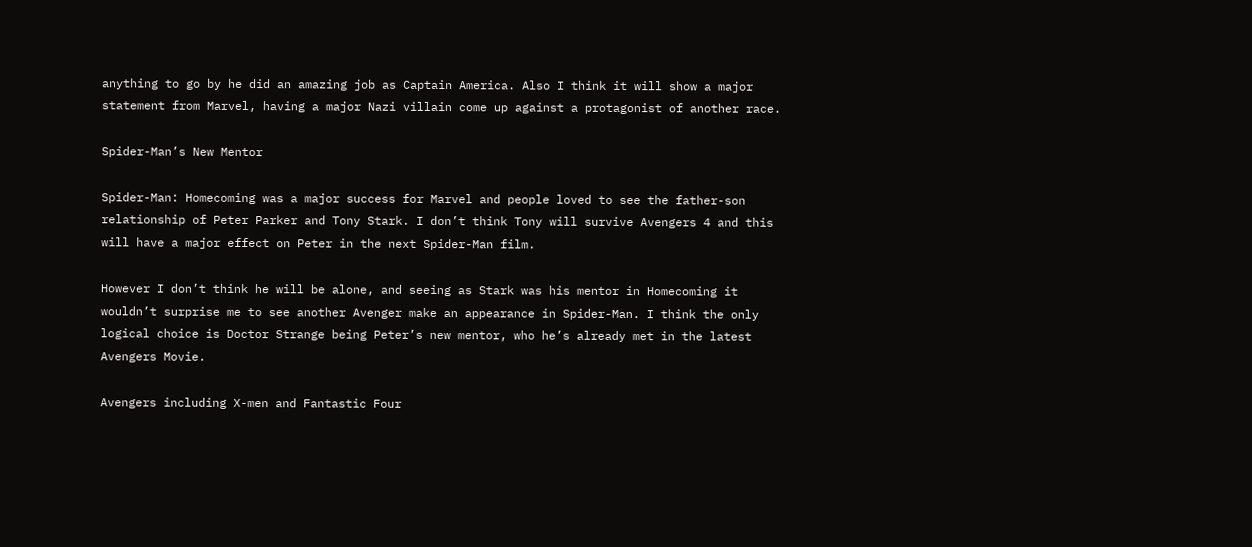anything to go by he did an amazing job as Captain America. Also I think it will show a major statement from Marvel, having a major Nazi villain come up against a protagonist of another race.

Spider-Man’s New Mentor

Spider-Man: Homecoming was a major success for Marvel and people loved to see the father-son relationship of Peter Parker and Tony Stark. I don’t think Tony will survive Avengers 4 and this will have a major effect on Peter in the next Spider-Man film.

However I don’t think he will be alone, and seeing as Stark was his mentor in Homecoming it wouldn’t surprise me to see another Avenger make an appearance in Spider-Man. I think the only logical choice is Doctor Strange being Peter’s new mentor, who he’s already met in the latest Avengers Movie.

Avengers including X-men and Fantastic Four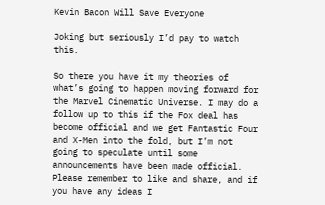Kevin Bacon Will Save Everyone

Joking but seriously I’d pay to watch this.

So there you have it my theories of what’s going to happen moving forward for the Marvel Cinematic Universe. I may do a follow up to this if the Fox deal has become official and we get Fantastic Four and X-Men into the fold, but I’m not going to speculate until some announcements have been made official. Please remember to like and share, and if you have any ideas I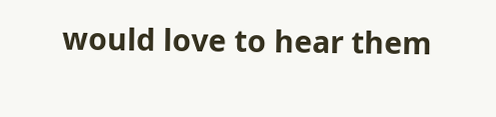would love to hear them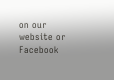on our website or Facebook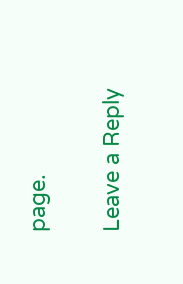page.

Leave a Reply